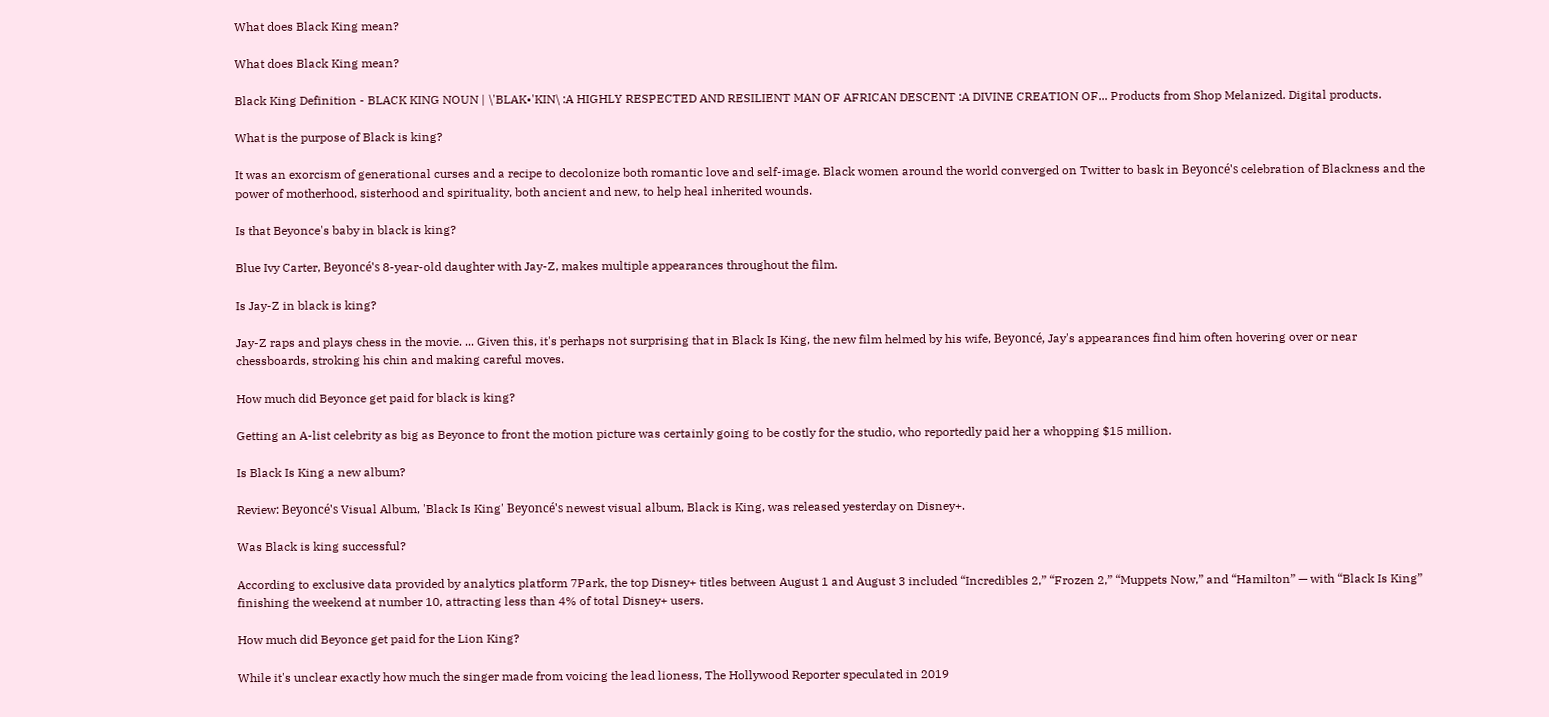What does Black King mean?

What does Black King mean?

Black King Definition - BLACK KING NOUN | \'BLAK•'KIN\ :A HIGHLY RESPECTED AND RESILIENT MAN OF AFRICAN DESCENT :A DIVINE CREATION OF... Products from Shop Melanized. Digital products.

What is the purpose of Black is king?

It was an exorcism of generational curses and a recipe to decolonize both romantic love and self-image. Black women around the world converged on Twitter to bask in Beyoncé's celebration of Blackness and the power of motherhood, sisterhood and spirituality, both ancient and new, to help heal inherited wounds.

Is that Beyonce's baby in black is king?

Blue Ivy Carter, Beyoncé's 8-year-old daughter with Jay-Z, makes multiple appearances throughout the film.

Is Jay-Z in black is king?

Jay-Z raps and plays chess in the movie. ... Given this, it's perhaps not surprising that in Black Is King, the new film helmed by his wife, Beyoncé, Jay's appearances find him often hovering over or near chessboards, stroking his chin and making careful moves.

How much did Beyonce get paid for black is king?

Getting an A-list celebrity as big as Beyonce to front the motion picture was certainly going to be costly for the studio, who reportedly paid her a whopping $15 million.

Is Black Is King a new album?

Review: Beyoncé's Visual Album, 'Black Is King' Beyoncé's newest visual album, Black is King, was released yesterday on Disney+.

Was Black is king successful?

According to exclusive data provided by analytics platform 7Park, the top Disney+ titles between August 1 and August 3 included “Incredibles 2,” “Frozen 2,” “Muppets Now,” and “Hamilton” — with “Black Is King” finishing the weekend at number 10, attracting less than 4% of total Disney+ users.

How much did Beyonce get paid for the Lion King?

While it's unclear exactly how much the singer made from voicing the lead lioness, The Hollywood Reporter speculated in 2019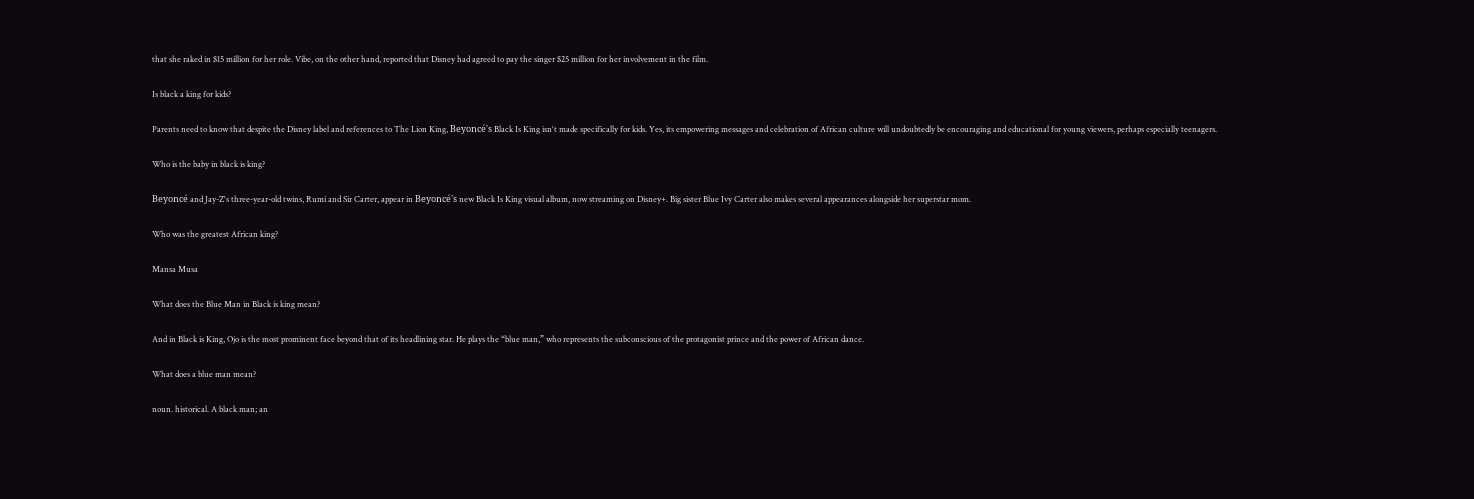that she raked in $15 million for her role. Vibe, on the other hand, reported that Disney had agreed to pay the singer $25 million for her involvement in the film.

Is black a king for kids?

Parents need to know that despite the Disney label and references to The Lion King, Beyoncé's Black Is King isn't made specifically for kids. Yes, its empowering messages and celebration of African culture will undoubtedly be encouraging and educational for young viewers, perhaps especially teenagers.

Who is the baby in black is king?

Beyoncé and Jay-Z's three-year-old twins, Rumi and Sir Carter, appear in Beyoncé's new Black Is King visual album, now streaming on Disney+. Big sister Blue Ivy Carter also makes several appearances alongside her superstar mom.

Who was the greatest African king?

Mansa Musa

What does the Blue Man in Black is king mean?

And in Black is King, Ojo is the most prominent face beyond that of its headlining star. He plays the “blue man,” who represents the subconscious of the protagonist prince and the power of African dance.

What does a blue man mean?

noun. historical. A black man; an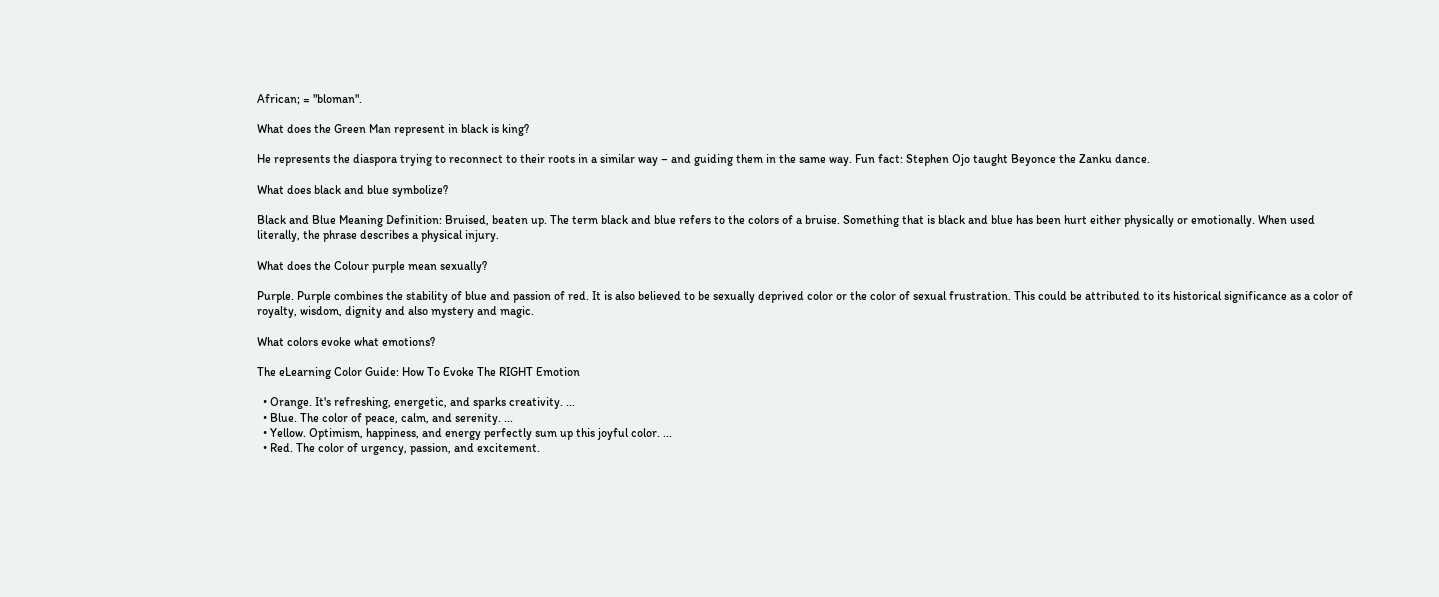African; = "bloman".

What does the Green Man represent in black is king?

He represents the diaspora trying to reconnect to their roots in a similar way – and guiding them in the same way. Fun fact: Stephen Ojo taught Beyonce the Zanku dance.

What does black and blue symbolize?

Black and Blue Meaning Definition: Bruised, beaten up. The term black and blue refers to the colors of a bruise. Something that is black and blue has been hurt either physically or emotionally. When used literally, the phrase describes a physical injury.

What does the Colour purple mean sexually?

Purple. Purple combines the stability of blue and passion of red. It is also believed to be sexually deprived color or the color of sexual frustration. This could be attributed to its historical significance as a color of royalty, wisdom, dignity and also mystery and magic.

What colors evoke what emotions?

The eLearning Color Guide: How To Evoke The RIGHT Emotion

  • Orange. It's refreshing, energetic, and sparks creativity. ...
  • Blue. The color of peace, calm, and serenity. ...
  • Yellow. Optimism, happiness, and energy perfectly sum up this joyful color. ...
  • Red. The color of urgency, passion, and excitement.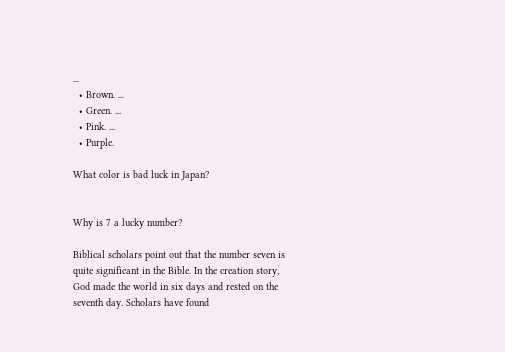...
  • Brown. ...
  • Green. ...
  • Pink. ...
  • Purple.

What color is bad luck in Japan?


Why is 7 a lucky number?

Biblical scholars point out that the number seven is quite significant in the Bible. In the creation story, God made the world in six days and rested on the seventh day. Scholars have found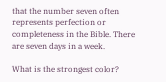that the number seven often represents perfection or completeness in the Bible. There are seven days in a week.

What is the strongest color?